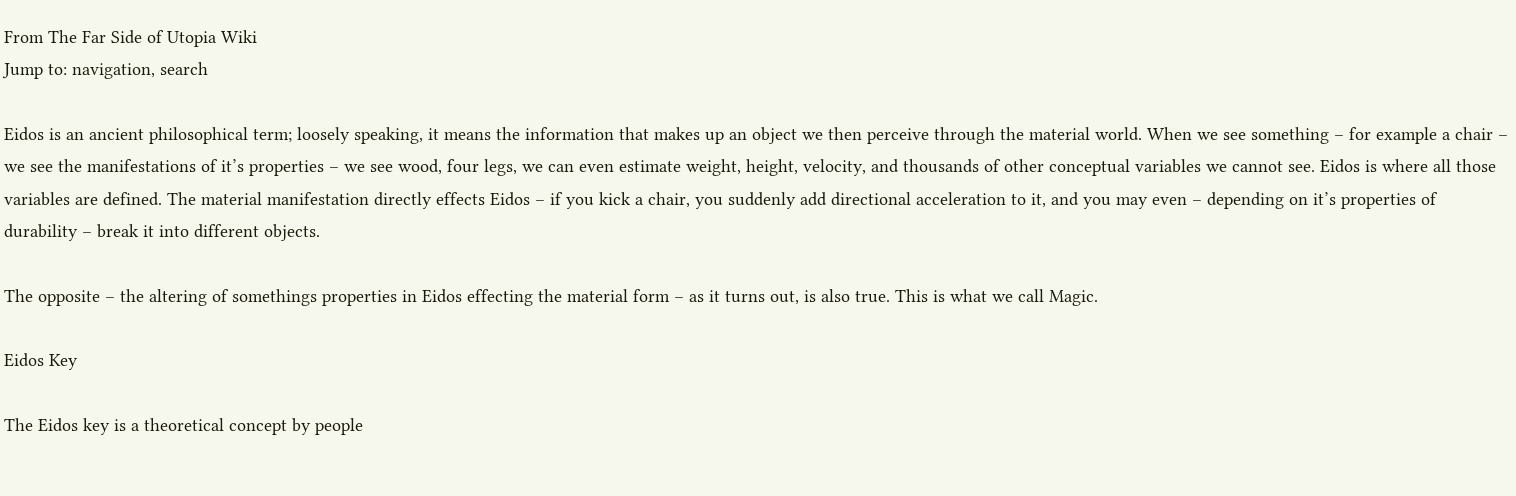From The Far Side of Utopia Wiki
Jump to: navigation, search

Eidos is an ancient philosophical term; loosely speaking, it means the information that makes up an object we then perceive through the material world. When we see something – for example a chair – we see the manifestations of it’s properties – we see wood, four legs, we can even estimate weight, height, velocity, and thousands of other conceptual variables we cannot see. Eidos is where all those variables are defined. The material manifestation directly effects Eidos – if you kick a chair, you suddenly add directional acceleration to it, and you may even – depending on it’s properties of durability – break it into different objects.

The opposite – the altering of somethings properties in Eidos effecting the material form – as it turns out, is also true. This is what we call Magic.

Eidos Key

The Eidos key is a theoretical concept by people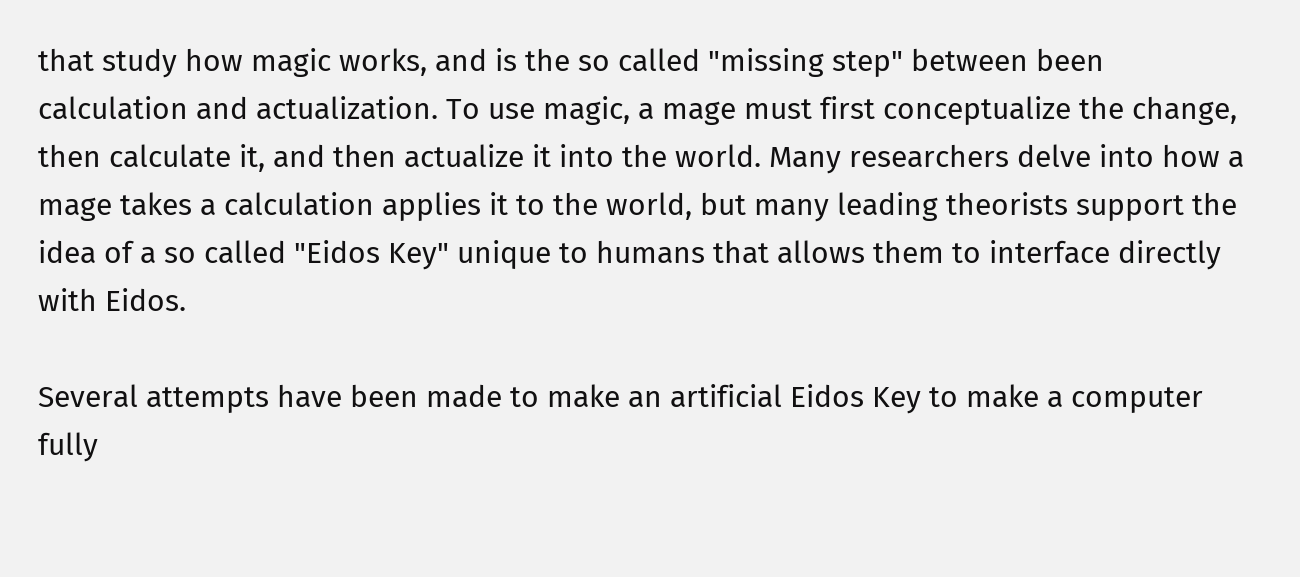that study how magic works, and is the so called "missing step" between been calculation and actualization. To use magic, a mage must first conceptualize the change, then calculate it, and then actualize it into the world. Many researchers delve into how a mage takes a calculation applies it to the world, but many leading theorists support the idea of a so called "Eidos Key" unique to humans that allows them to interface directly with Eidos.

Several attempts have been made to make an artificial Eidos Key to make a computer fully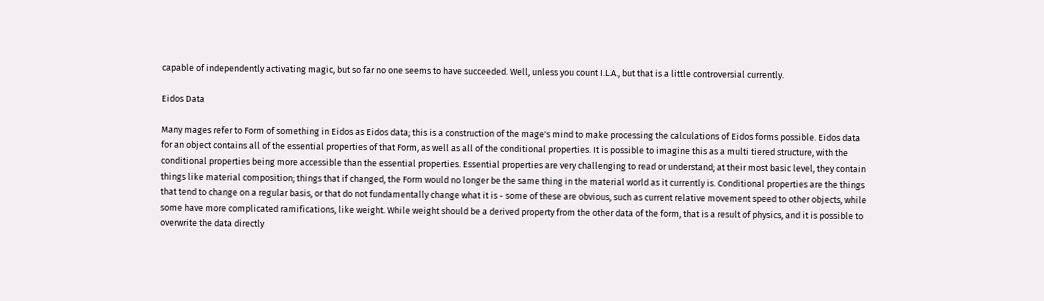capable of independently activating magic, but so far no one seems to have succeeded. Well, unless you count I.L.A., but that is a little controversial currently.

Eidos Data

Many mages refer to Form of something in Eidos as Eidos data; this is a construction of the mage's mind to make processing the calculations of Eidos forms possible. Eidos data for an object contains all of the essential properties of that Form, as well as all of the conditional properties. It is possible to imagine this as a multi tiered structure, with the conditional properties being more accessible than the essential properties. Essential properties are very challenging to read or understand; at their most basic level, they contain things like material composition; things that if changed, the Form would no longer be the same thing in the material world as it currently is. Conditional properties are the things that tend to change on a regular basis, or that do not fundamentally change what it is - some of these are obvious, such as current relative movement speed to other objects, while some have more complicated ramifications, like weight. While weight should be a derived property from the other data of the form, that is a result of physics, and it is possible to overwrite the data directly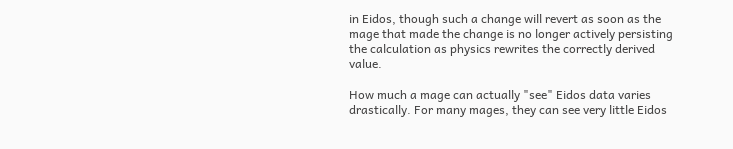in Eidos, though such a change will revert as soon as the mage that made the change is no longer actively persisting the calculation as physics rewrites the correctly derived value.

How much a mage can actually "see" Eidos data varies drastically. For many mages, they can see very little Eidos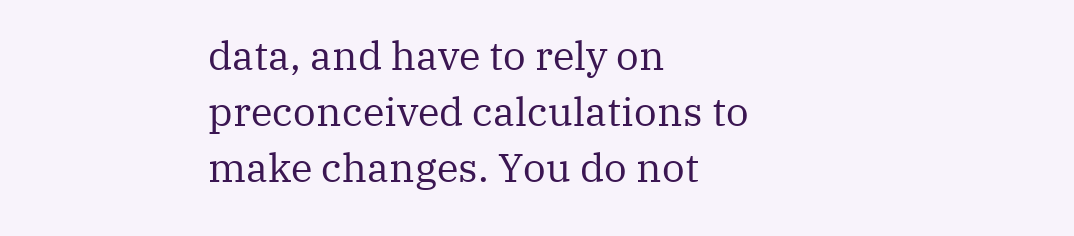data, and have to rely on preconceived calculations to make changes. You do not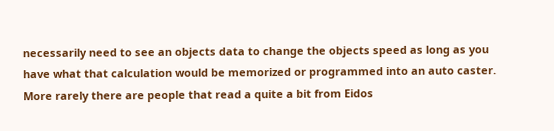necessarily need to see an objects data to change the objects speed as long as you have what that calculation would be memorized or programmed into an auto caster. More rarely there are people that read a quite a bit from Eidos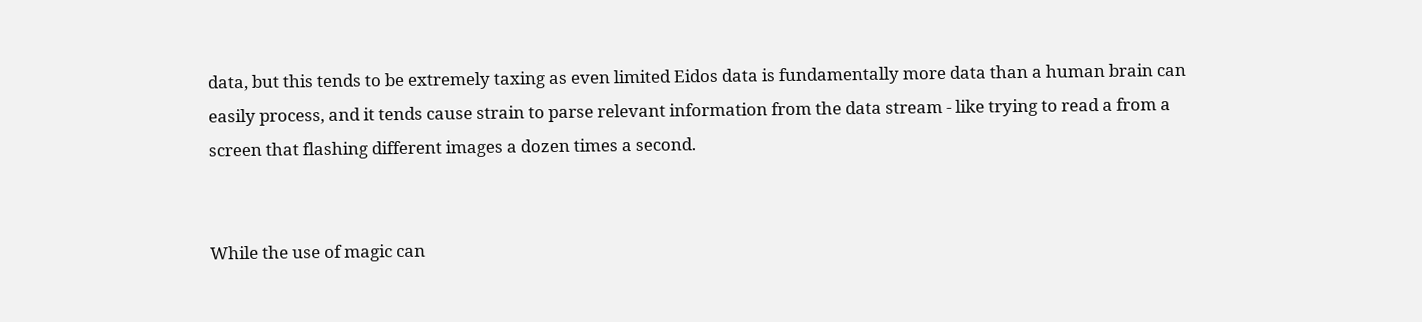data, but this tends to be extremely taxing as even limited Eidos data is fundamentally more data than a human brain can easily process, and it tends cause strain to parse relevant information from the data stream - like trying to read a from a screen that flashing different images a dozen times a second.


While the use of magic can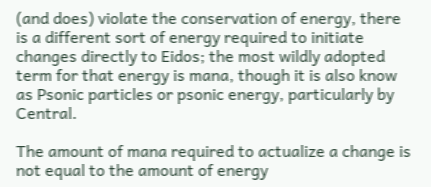(and does) violate the conservation of energy, there is a different sort of energy required to initiate changes directly to Eidos; the most wildly adopted term for that energy is mana, though it is also know as Psonic particles or psonic energy, particularly by Central.

The amount of mana required to actualize a change is not equal to the amount of energy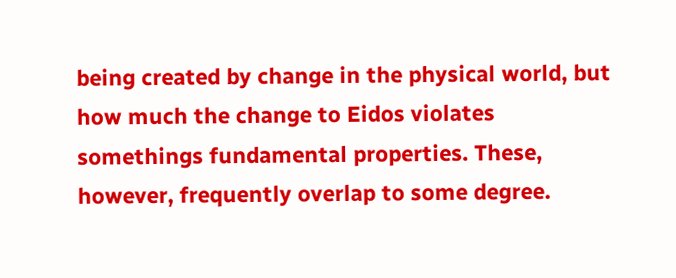being created by change in the physical world, but how much the change to Eidos violates somethings fundamental properties. These, however, frequently overlap to some degree.